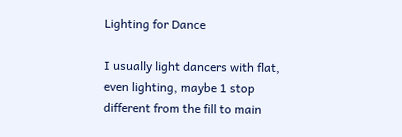Lighting for Dance

I usually light dancers with flat, even lighting, maybe 1 stop different from the fill to main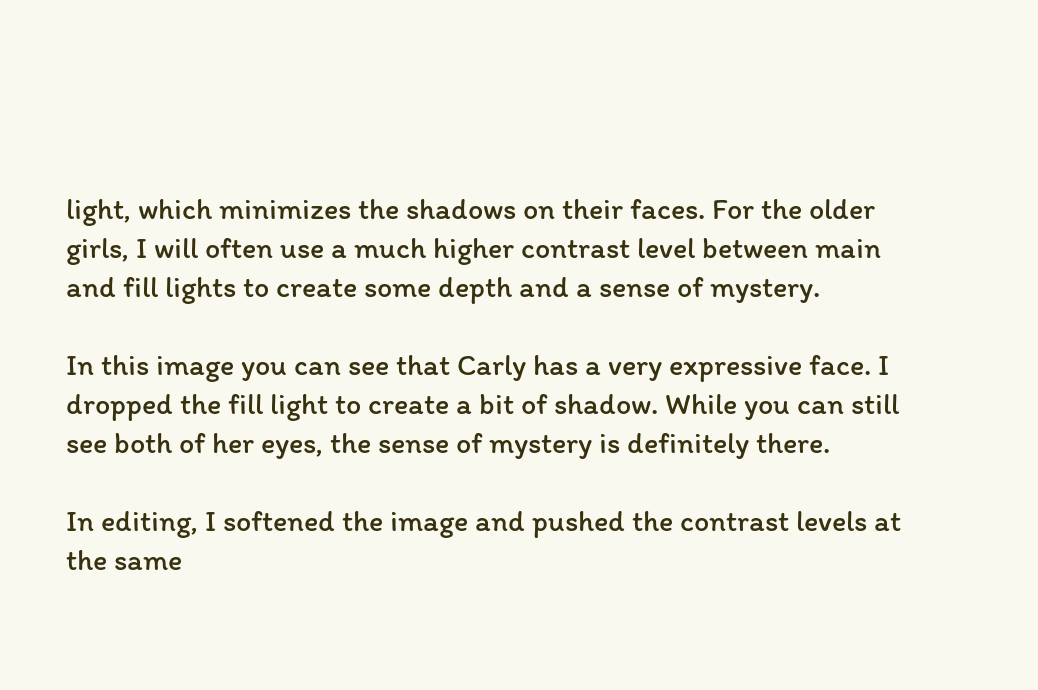light, which minimizes the shadows on their faces. For the older girls, I will often use a much higher contrast level between main and fill lights to create some depth and a sense of mystery.

In this image you can see that Carly has a very expressive face. I dropped the fill light to create a bit of shadow. While you can still see both of her eyes, the sense of mystery is definitely there.

In editing, I softened the image and pushed the contrast levels at the same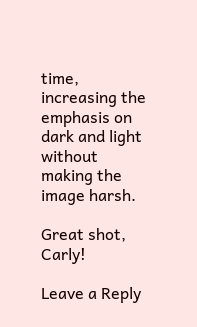time, increasing the emphasis on dark and light without making the image harsh.

Great shot, Carly!

Leave a Reply